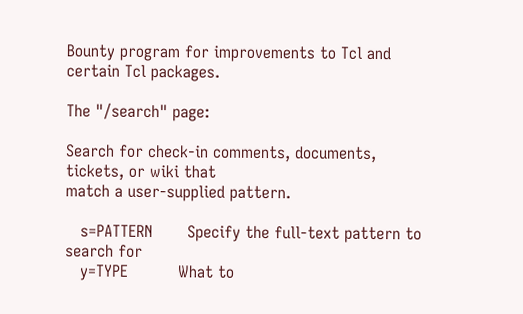Bounty program for improvements to Tcl and certain Tcl packages.

The "/search" page:

Search for check-in comments, documents, tickets, or wiki that
match a user-supplied pattern.

   s=PATTERN       Specify the full-text pattern to search for
   y=TYPE          What to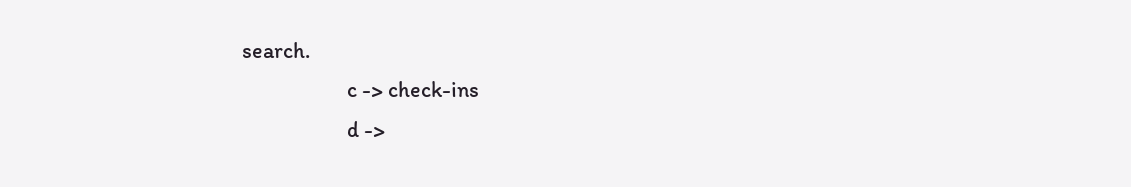search.
                     c -> check-ins
                     d ->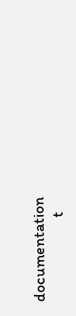documentation
                     t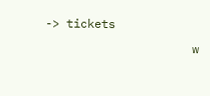-> tickets
                     w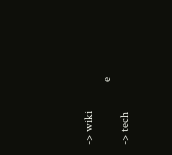-> wiki
                     e -> tech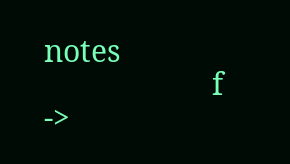notes
                     f ->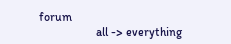forum
                   all -> everything